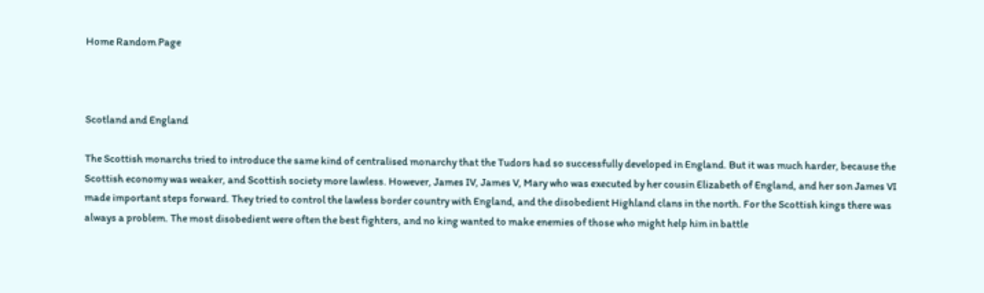Home Random Page



Scotland and England

The Scottish monarchs tried to introduce the same kind of centralised monarchy that the Tudors had so successfully developed in England. But it was much harder, because the Scottish economy was weaker, and Scottish society more lawless. However, James IV, James V, Mary who was executed by her cousin Elizabeth of England, and her son James VI made important steps forward. They tried to control the lawless border country with England, and the disobedient Highland clans in the north. For the Scottish kings there was always a problem. The most disobedient were often the best fighters, and no king wanted to make enemies of those who might help him in battle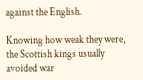against the English.

Knowing how weak they were, the Scottish kings usually avoided war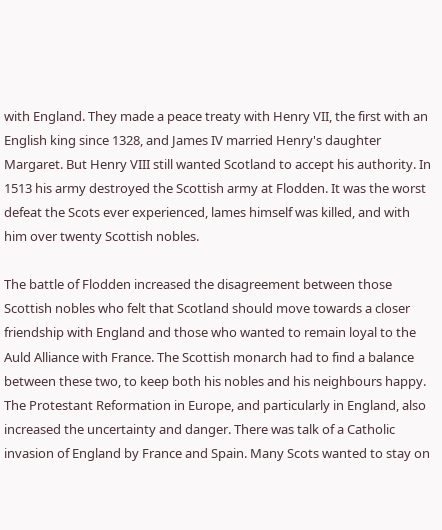with England. They made a peace treaty with Henry VII, the first with an English king since 1328, and James IV married Henry's daughter Margaret. But Henry VIII still wanted Scotland to accept his authority. In 1513 his army destroyed the Scottish army at Flodden. It was the worst defeat the Scots ever experienced, lames himself was killed, and with him over twenty Scottish nobles.

The battle of Flodden increased the disagreement between those Scottish nobles who felt that Scotland should move towards a closer friendship with England and those who wanted to remain loyal to the Auld Alliance with France. The Scottish monarch had to find a balance between these two, to keep both his nobles and his neighbours happy. The Protestant Reformation in Europe, and particularly in England, also increased the uncertainty and danger. There was talk of a Catholic invasion of England by France and Spain. Many Scots wanted to stay on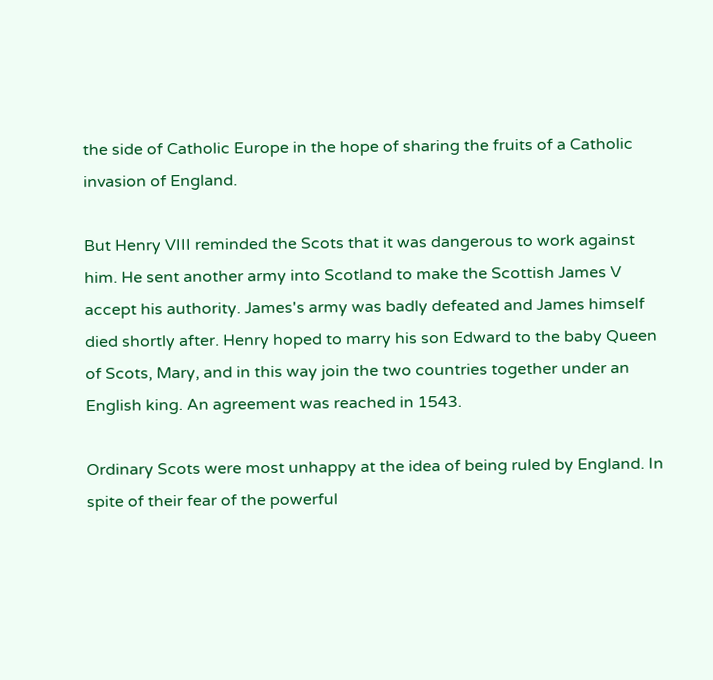the side of Catholic Europe in the hope of sharing the fruits of a Catholic invasion of England.

But Henry VIII reminded the Scots that it was dangerous to work against him. He sent another army into Scotland to make the Scottish James V accept his authority. James's army was badly defeated and James himself died shortly after. Henry hoped to marry his son Edward to the baby Queen of Scots, Mary, and in this way join the two countries together under an English king. An agreement was reached in 1543.

Ordinary Scots were most unhappy at the idea of being ruled by England. In spite of their fear of the powerful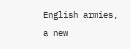English armies, a new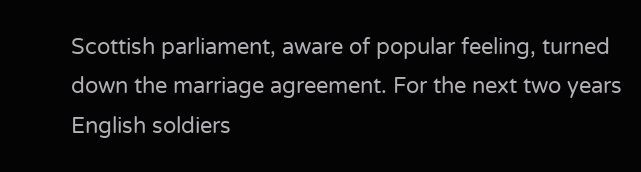Scottish parliament, aware of popular feeling, turned down the marriage agreement. For the next two years English soldiers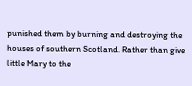punished them by burning and destroying the houses of southern Scotland. Rather than give little Mary to the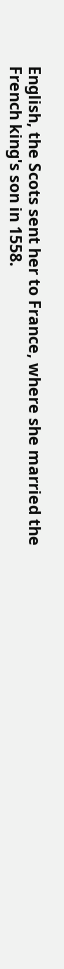English, the Scots sent her to France, where she married the French king's son in 1558.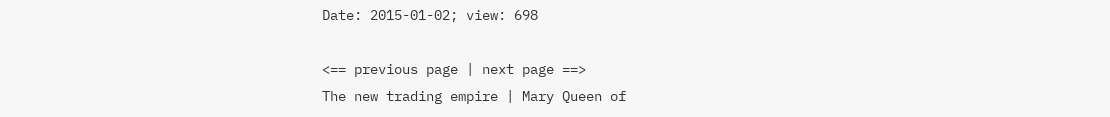Date: 2015-01-02; view: 698

<== previous page | next page ==>
The new trading empire | Mary Queen of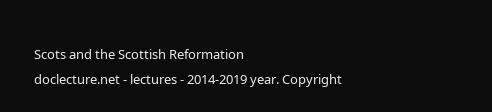Scots and the Scottish Reformation
doclecture.net - lectures - 2014-2019 year. Copyright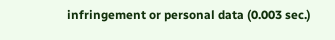infringement or personal data (0.003 sec.)